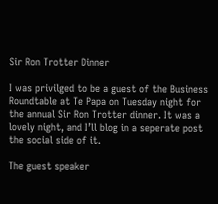Sir Ron Trotter Dinner

I was privilged to be a guest of the Business Roundtable at Te Papa on Tuesday night for the annual Sir Ron Trotter dinner. It was a lovely night, and I’ll blog in a seperate post the social side of it.

The guest speaker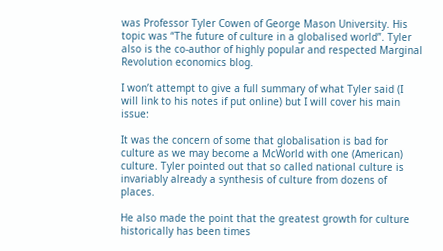was Professor Tyler Cowen of George Mason University. His topic was “The future of culture in a globalised world”. Tyler also is the co-author of highly popular and respected Marginal Revolution economics blog.

I won’t attempt to give a full summary of what Tyler said (I will link to his notes if put online) but I will cover his main issue:

It was the concern of some that globalisation is bad for culture as we may become a McWorld with one (American) culture. Tyler pointed out that so called national culture is invariably already a synthesis of culture from dozens of places.

He also made the point that the greatest growth for culture historically has been times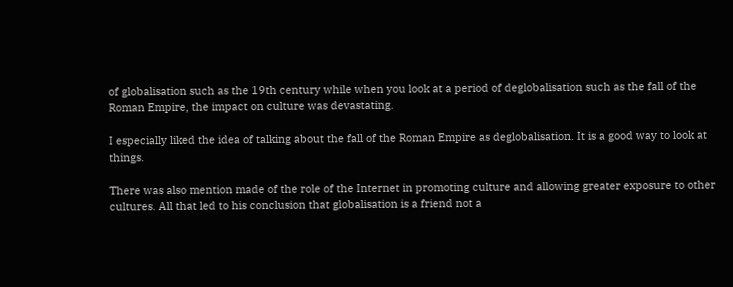of globalisation such as the 19th century while when you look at a period of deglobalisation such as the fall of the Roman Empire, the impact on culture was devastating.

I especially liked the idea of talking about the fall of the Roman Empire as deglobalisation. It is a good way to look at things.

There was also mention made of the role of the Internet in promoting culture and allowing greater exposure to other cultures. All that led to his conclusion that globalisation is a friend not a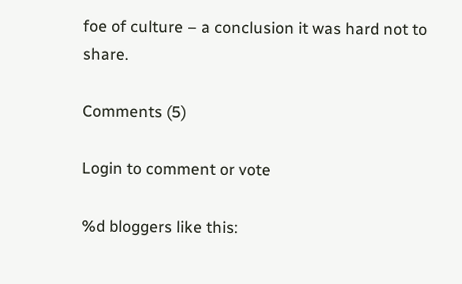foe of culture – a conclusion it was hard not to share.

Comments (5)

Login to comment or vote

%d bloggers like this: